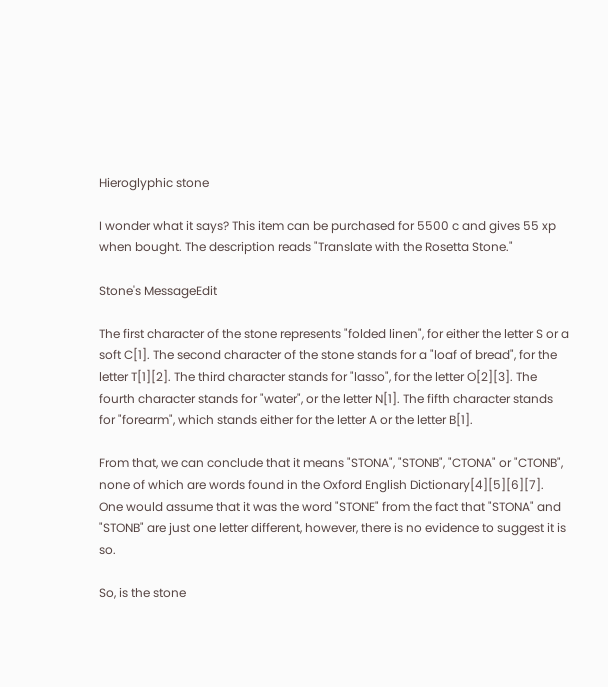Hieroglyphic stone

I wonder what it says? This item can be purchased for 5500 c and gives 55 xp when bought. The description reads "Translate with the Rosetta Stone."

Stone's MessageEdit

The first character of the stone represents "folded linen", for either the letter S or a soft C[1]. The second character of the stone stands for a "loaf of bread", for the letter T[1][2]. The third character stands for "lasso", for the letter O[2][3]. The fourth character stands for "water", or the letter N[1]. The fifth character stands for "forearm", which stands either for the letter A or the letter B[1].

From that, we can conclude that it means "STONA", "STONB", "CTONA" or "CTONB", none of which are words found in the Oxford English Dictionary[4][5][6][7]. One would assume that it was the word "STONE" from the fact that "STONA" and "STONB" are just one letter different, however, there is no evidence to suggest it is so.

So, is the stone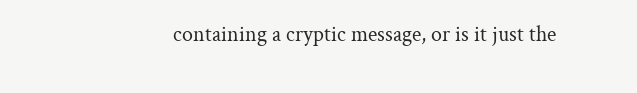containing a cryptic message, or is it just the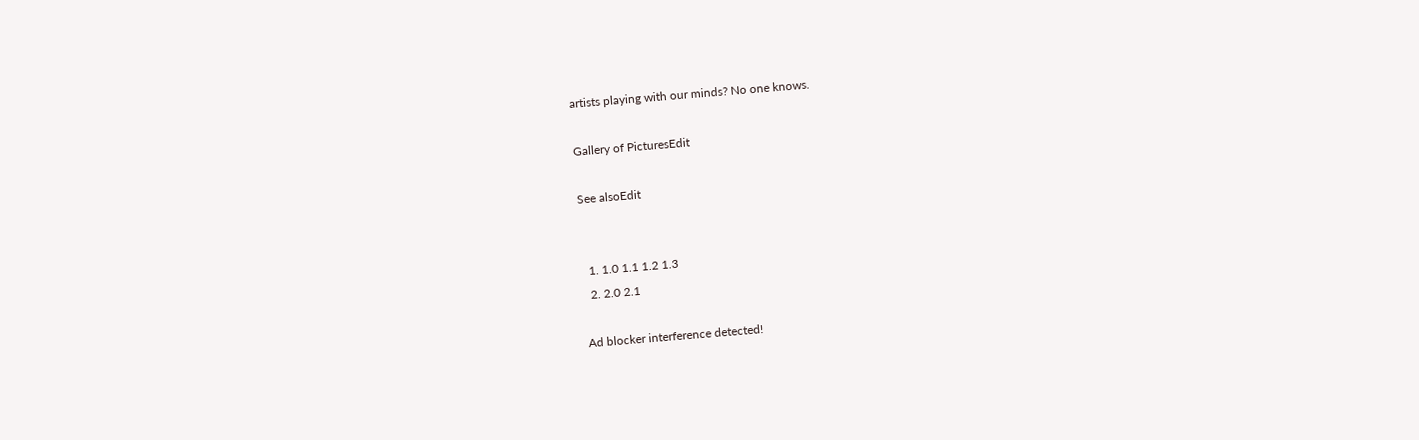artists playing with our minds? No one knows.

Gallery of PicturesEdit

See alsoEdit


  1. 1.0 1.1 1.2 1.3
  2. 2.0 2.1

Ad blocker interference detected!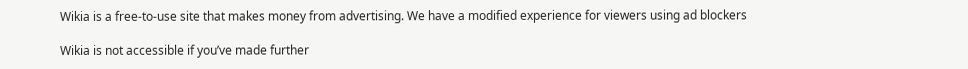Wikia is a free-to-use site that makes money from advertising. We have a modified experience for viewers using ad blockers

Wikia is not accessible if you’ve made further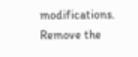modifications. Remove the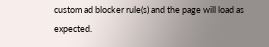custom ad blocker rule(s) and the page will load as expected.